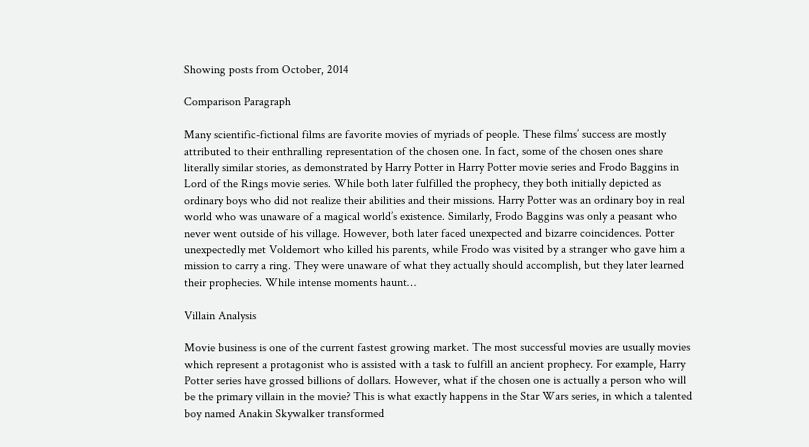Showing posts from October, 2014

Comparison Paragraph

Many scientific-fictional films are favorite movies of myriads of people. These films’ success are mostly attributed to their enthralling representation of the chosen one. In fact, some of the chosen ones share literally similar stories, as demonstrated by Harry Potter in Harry Potter movie series and Frodo Baggins in Lord of the Rings movie series. While both later fulfilled the prophecy, they both initially depicted as ordinary boys who did not realize their abilities and their missions. Harry Potter was an ordinary boy in real world who was unaware of a magical world’s existence. Similarly, Frodo Baggins was only a peasant who never went outside of his village. However, both later faced unexpected and bizarre coincidences. Potter unexpectedly met Voldemort who killed his parents, while Frodo was visited by a stranger who gave him a mission to carry a ring. They were unaware of what they actually should accomplish, but they later learned their prophecies. While intense moments haunt…

Villain Analysis

Movie business is one of the current fastest growing market. The most successful movies are usually movies which represent a protagonist who is assisted with a task to fulfill an ancient prophecy. For example, Harry Potter series have grossed billions of dollars. However, what if the chosen one is actually a person who will be the primary villain in the movie? This is what exactly happens in the Star Wars series, in which a talented boy named Anakin Skywalker transformed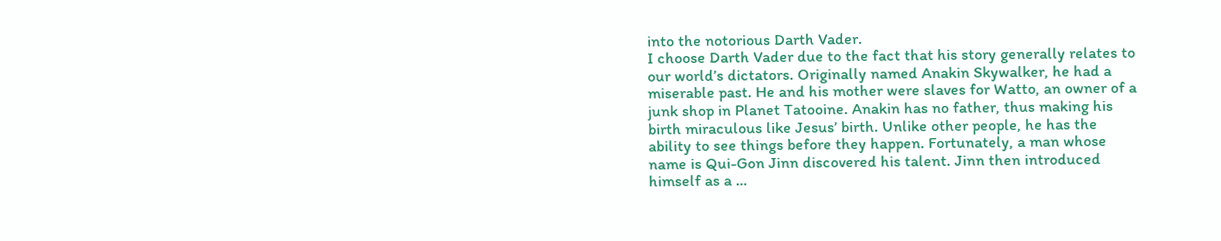into the notorious Darth Vader.
I choose Darth Vader due to the fact that his story generally relates to our world’s dictators. Originally named Anakin Skywalker, he had a miserable past. He and his mother were slaves for Watto, an owner of a junk shop in Planet Tatooine. Anakin has no father, thus making his birth miraculous like Jesus’ birth. Unlike other people, he has the ability to see things before they happen. Fortunately, a man whose name is Qui-Gon Jinn discovered his talent. Jinn then introduced himself as a …